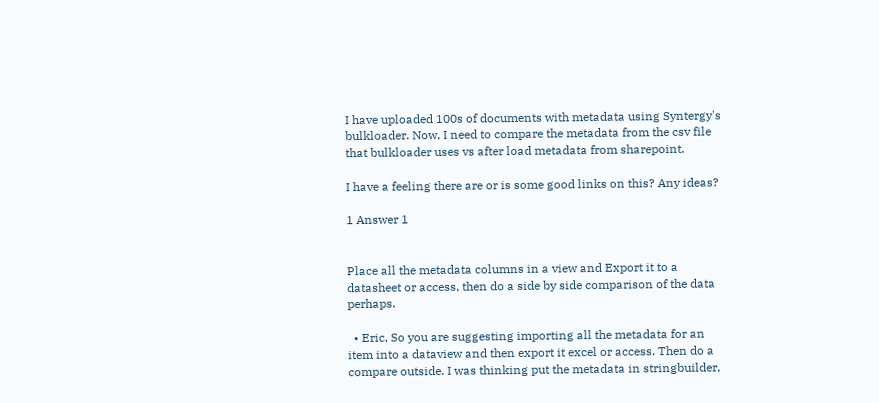I have uploaded 100s of documents with metadata using Syntergy's bulkloader. Now, I need to compare the metadata from the csv file that bulkloader uses vs after load metadata from sharepoint.

I have a feeling there are or is some good links on this? Any ideas?

1 Answer 1


Place all the metadata columns in a view and Export it to a datasheet or access, then do a side by side comparison of the data perhaps.

  • Eric, So you are suggesting importing all the metadata for an item into a dataview and then export it excel or access. Then do a compare outside. I was thinking put the metadata in stringbuilder,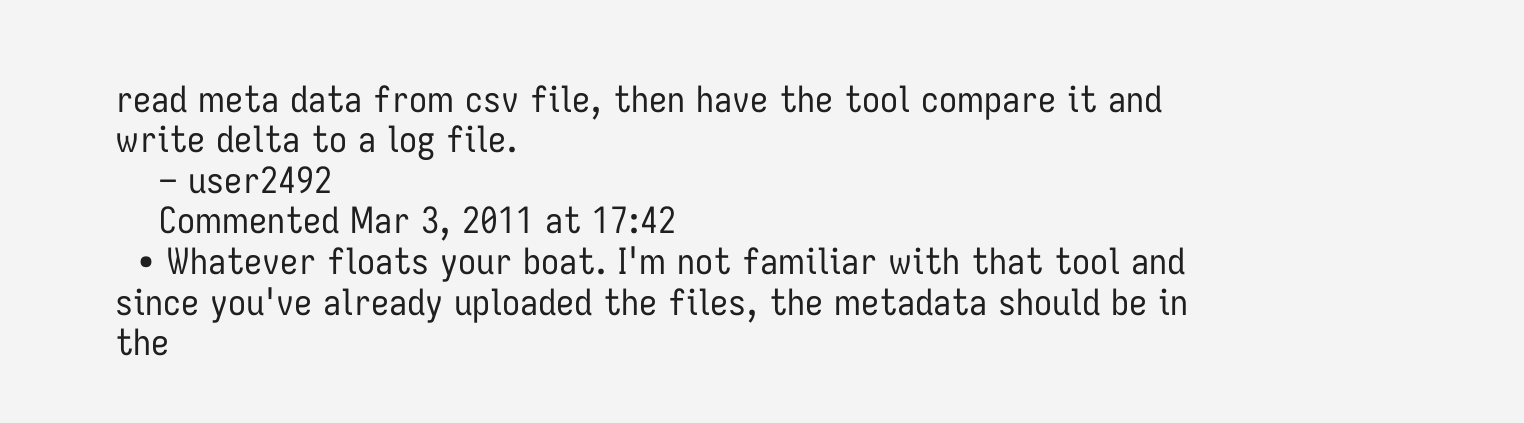read meta data from csv file, then have the tool compare it and write delta to a log file.
    – user2492
    Commented Mar 3, 2011 at 17:42
  • Whatever floats your boat. I'm not familiar with that tool and since you've already uploaded the files, the metadata should be in the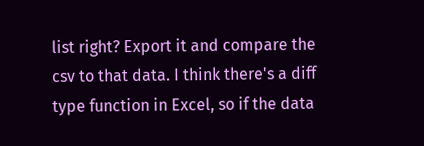list right? Export it and compare the csv to that data. I think there's a diff type function in Excel, so if the data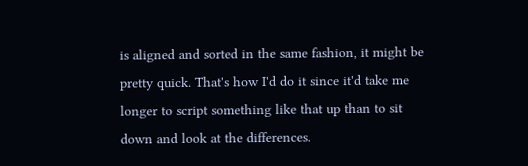is aligned and sorted in the same fashion, it might be pretty quick. That's how I'd do it since it'd take me longer to script something like that up than to sit down and look at the differences.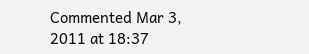Commented Mar 3, 2011 at 18:37